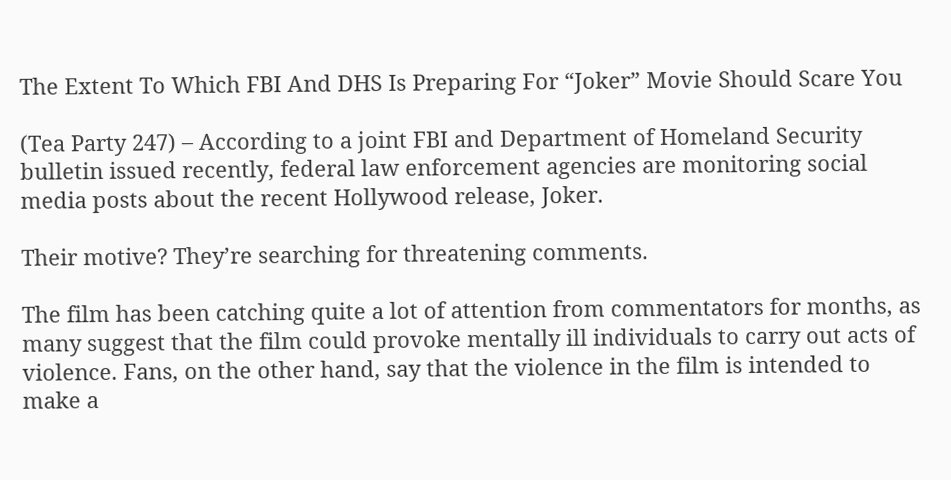The Extent To Which FBI And DHS Is Preparing For “Joker” Movie Should Scare You

(Tea Party 247) – According to a joint FBI and Department of Homeland Security bulletin issued recently, federal law enforcement agencies are monitoring social media posts about the recent Hollywood release, Joker.

Their motive? They’re searching for threatening comments.

The film has been catching quite a lot of attention from commentators for months, as many suggest that the film could provoke mentally ill individuals to carry out acts of violence. Fans, on the other hand, say that the violence in the film is intended to make a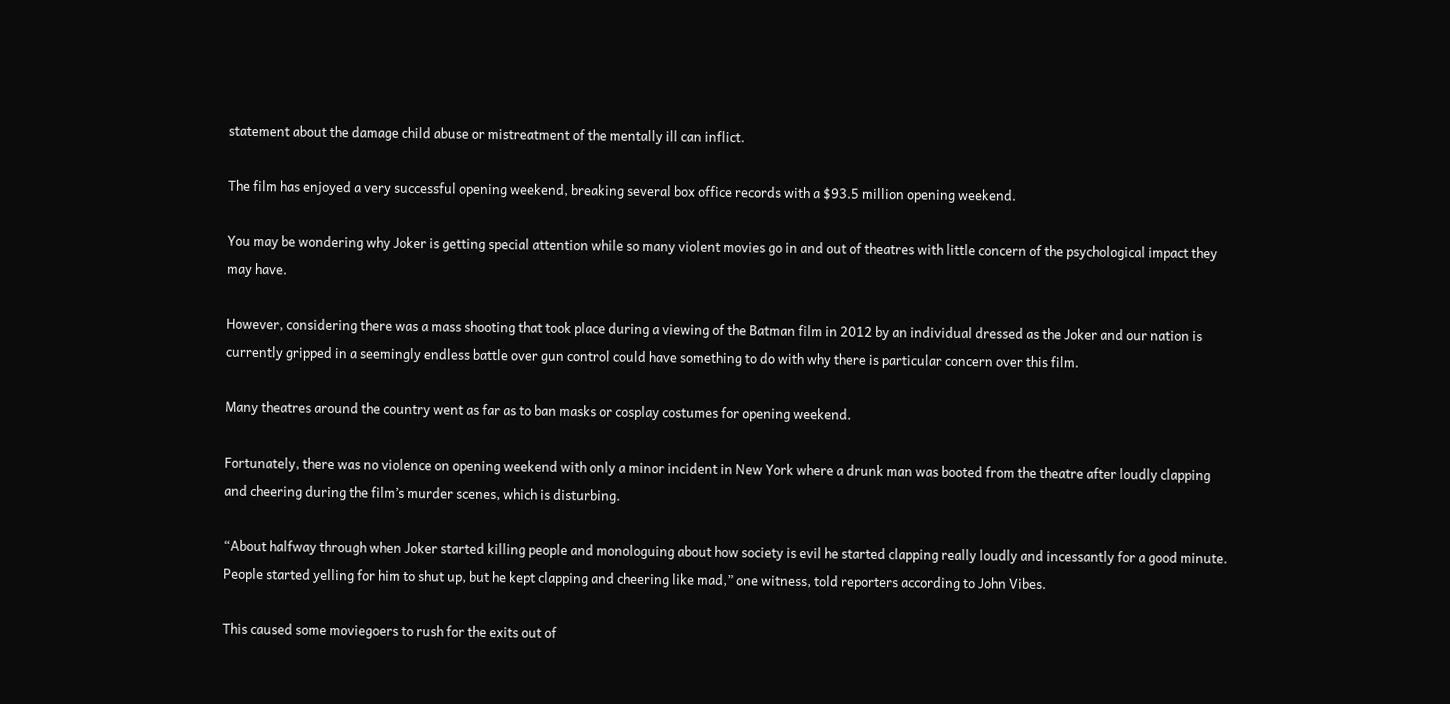statement about the damage child abuse or mistreatment of the mentally ill can inflict.

The film has enjoyed a very successful opening weekend, breaking several box office records with a $93.5 million opening weekend.

You may be wondering why Joker is getting special attention while so many violent movies go in and out of theatres with little concern of the psychological impact they may have.

However, considering there was a mass shooting that took place during a viewing of the Batman film in 2012 by an individual dressed as the Joker and our nation is currently gripped in a seemingly endless battle over gun control could have something to do with why there is particular concern over this film.

Many theatres around the country went as far as to ban masks or cosplay costumes for opening weekend.

Fortunately, there was no violence on opening weekend with only a minor incident in New York where a drunk man was booted from the theatre after loudly clapping and cheering during the film’s murder scenes, which is disturbing.

“About halfway through when Joker started killing people and monologuing about how society is evil he started clapping really loudly and incessantly for a good minute. People started yelling for him to shut up, but he kept clapping and cheering like mad,” one witness, told reporters according to John Vibes.

This caused some moviegoers to rush for the exits out of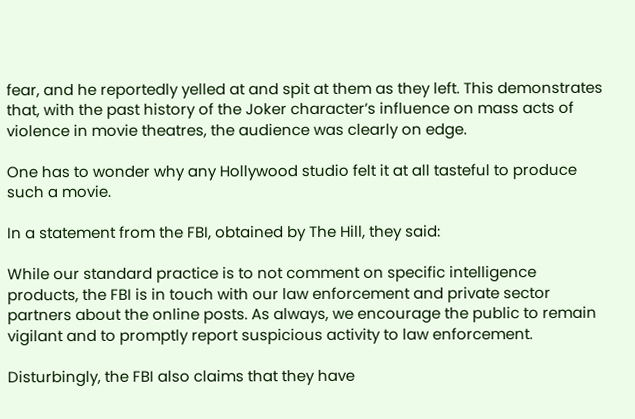fear, and he reportedly yelled at and spit at them as they left. This demonstrates that, with the past history of the Joker character’s influence on mass acts of violence in movie theatres, the audience was clearly on edge.

One has to wonder why any Hollywood studio felt it at all tasteful to produce such a movie.

In a statement from the FBI, obtained by The Hill, they said:

While our standard practice is to not comment on specific intelligence products, the FBI is in touch with our law enforcement and private sector partners about the online posts. As always, we encourage the public to remain vigilant and to promptly report suspicious activity to law enforcement.

Disturbingly, the FBI also claims that they have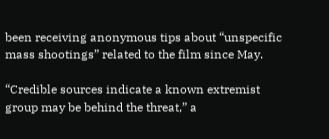been receiving anonymous tips about “unspecific mass shootings” related to the film since May.

“Credible sources indicate a known extremist group may be behind the threat,” a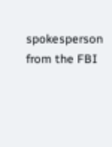spokesperson from the FBI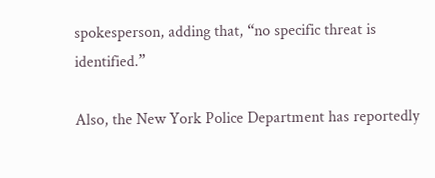spokesperson, adding that, “no specific threat is identified.”

Also, the New York Police Department has reportedly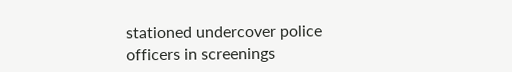stationed undercover police officers in screenings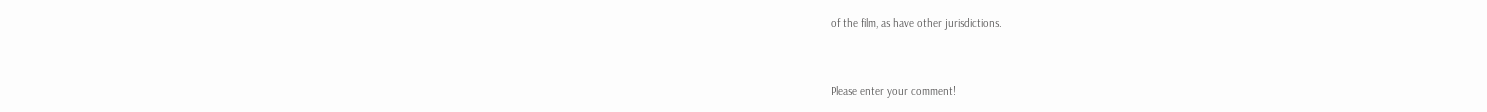of the film, as have other jurisdictions.


Please enter your comment!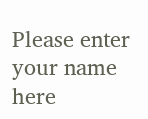Please enter your name here